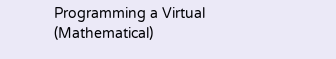Programming a Virtual (Mathematical)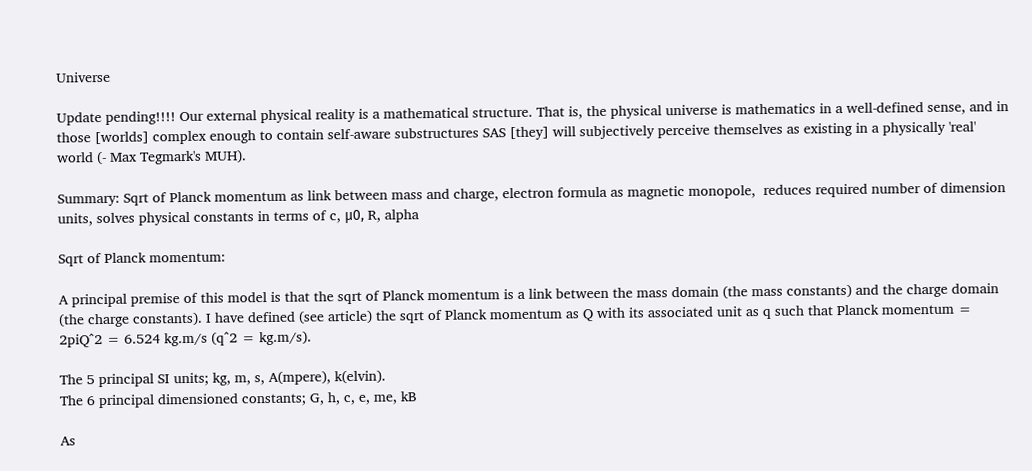Universe

Update pending!!!! Our external physical reality is a mathematical structure. That is, the physical universe is mathematics in a well-defined sense, and in those [worlds] complex enough to contain self-aware substructures SAS [they] will subjectively perceive themselves as existing in a physically 'real' world (- Max Tegmark's MUH).

Summary: Sqrt of Planck momentum as link between mass and charge, electron formula as magnetic monopole,  reduces required number of dimension units, solves physical constants in terms of c, μ0, R, alpha

Sqrt of Planck momentum:

A principal premise of this model is that the sqrt of Planck momentum is a link between the mass domain (the mass constants) and the charge domain (the charge constants). I have defined (see article) the sqrt of Planck momentum as Q with its associated unit as q such that Planck momentum = 2piQ^2 = 6.524 kg.m/s (q^2 = kg.m/s).

The 5 principal SI units; kg, m, s, A(mpere), k(elvin).
The 6 principal dimensioned constants; G, h, c, e, me, kB

As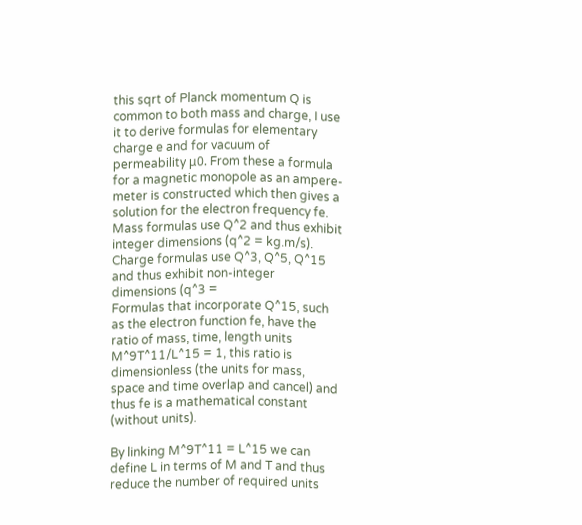this sqrt of Planck momentum Q is common to both mass and charge, I use it to derive formulas for elementary charge e and for vacuum of permeability μ0. From these a formula for a magnetic monopole as an ampere-meter is constructed which then gives a solution for the electron frequency fe.
Mass formulas use Q^2 and thus exhibit integer dimensions (q^2 = kg.m/s).
Charge formulas use Q^3, Q^5, Q^15 and thus exhibit non-integer dimensions (q^3 =
Formulas that incorporate Q^15, such as the electron function fe, have the ratio of mass, time, length units M^9T^11/L^15 = 1, this ratio is dimensionless (the units for mass, space and time overlap and cancel) and thus fe is a mathematical constant (without units).

By linking M^9T^11 = L^15 we can define L in terms of M and T and thus reduce the number of required units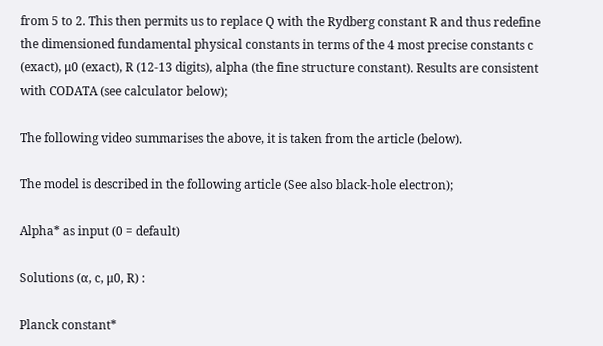from 5 to 2. This then permits us to replace Q with the Rydberg constant R and thus redefine the dimensioned fundamental physical constants in terms of the 4 most precise constants c (exact), μ0 (exact), R (12-13 digits), alpha (the fine structure constant). Results are consistent with CODATA (see calculator below);

The following video summarises the above, it is taken from the article (below).

The model is described in the following article (See also black-hole electron);

Alpha* as input (0 = default)

Solutions (α, c, μ0, R) :

Planck constant*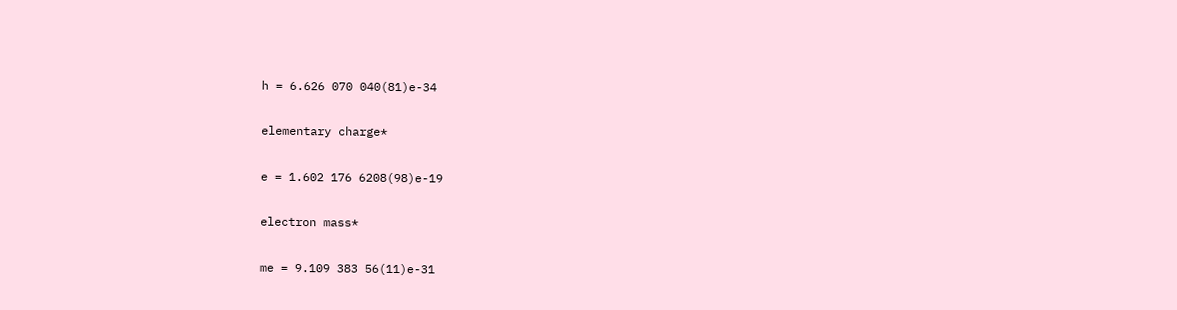h = 6.626 070 040(81)e-34

elementary charge*

e = 1.602 176 6208(98)e-19

electron mass*

me = 9.109 383 56(11)e-31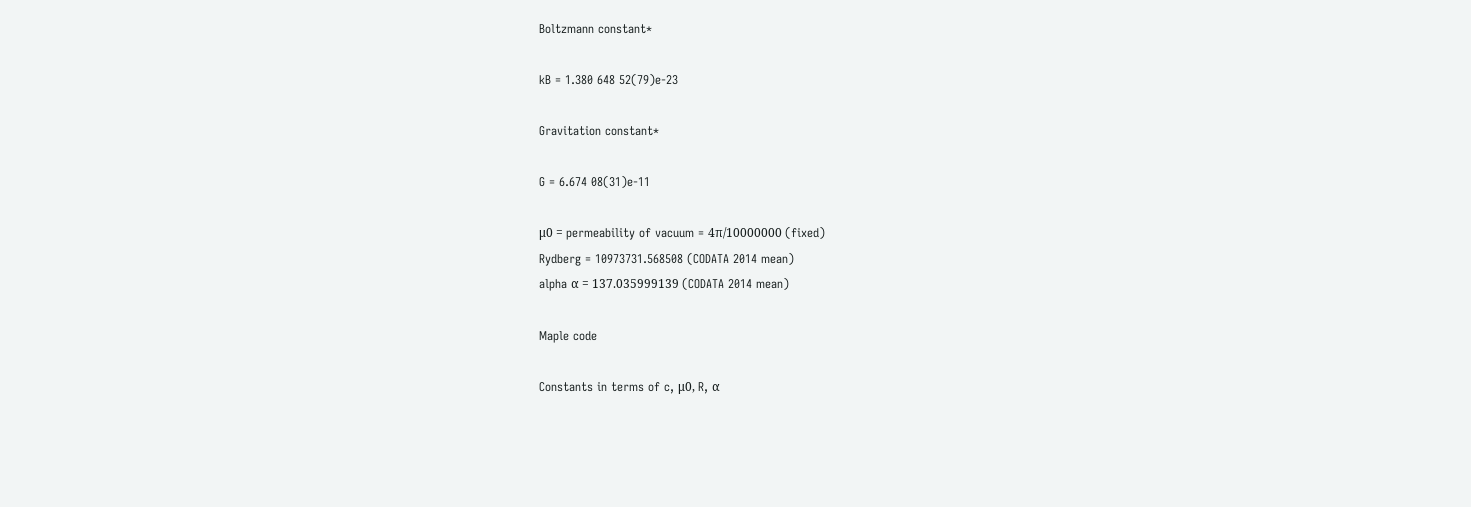Boltzmann constant*

kB = 1.380 648 52(79)e-23

Gravitation constant*

G = 6.674 08(31)e-11

μ0 = permeability of vacuum = 4π/10000000 (fixed)
Rydberg = 10973731.568508 (CODATA 2014 mean)
alpha α = 137.035999139 (CODATA 2014 mean)

Maple code

Constants in terms of c, μ0, R, α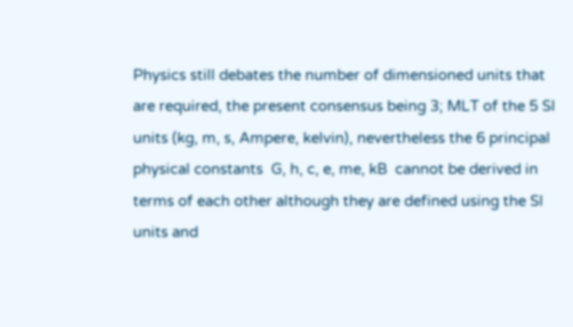Physics still debates the number of dimensioned units that are required, the present consensus being 3; MLT of the 5 SI units (kg, m, s, Ampere, kelvin), nevertheless the 6 principal physical constants  G, h, c, e, me, kB  cannot be derived in terms of each other although they are defined using the SI units and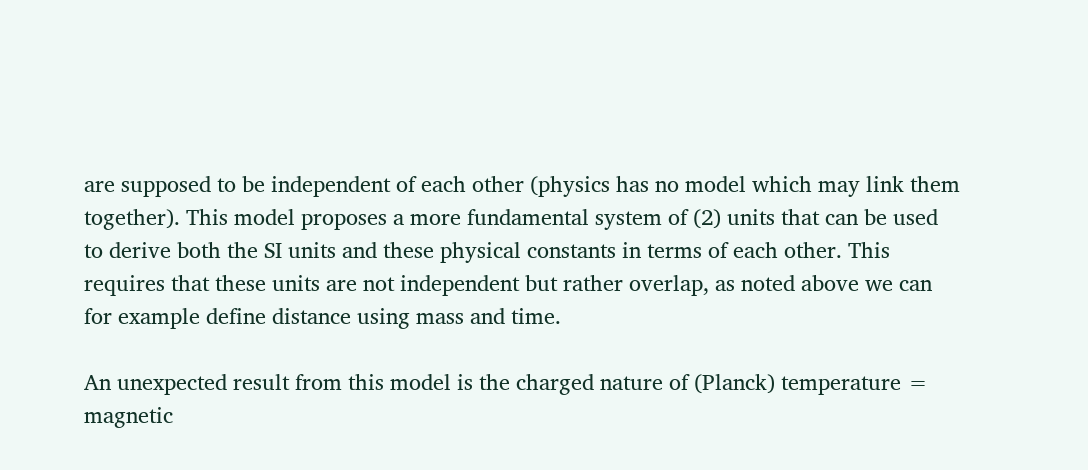are supposed to be independent of each other (physics has no model which may link them together). This model proposes a more fundamental system of (2) units that can be used to derive both the SI units and these physical constants in terms of each other. This requires that these units are not independent but rather overlap, as noted above we can for example define distance using mass and time.

An unexpected result from this model is the charged nature of (Planck) temperature = magnetic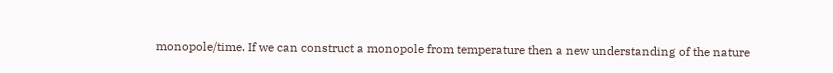monopole/time. If we can construct a monopole from temperature then a new understanding of the nature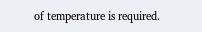of temperature is required.